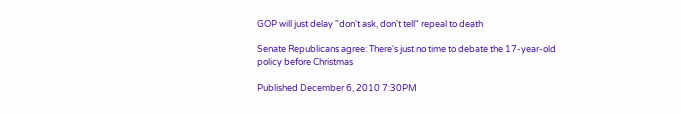GOP will just delay "don't ask, don't tell" repeal to death

Senate Republicans agree: There's just no time to debate the 17-year-old policy before Christmas

Published December 6, 2010 7:30PM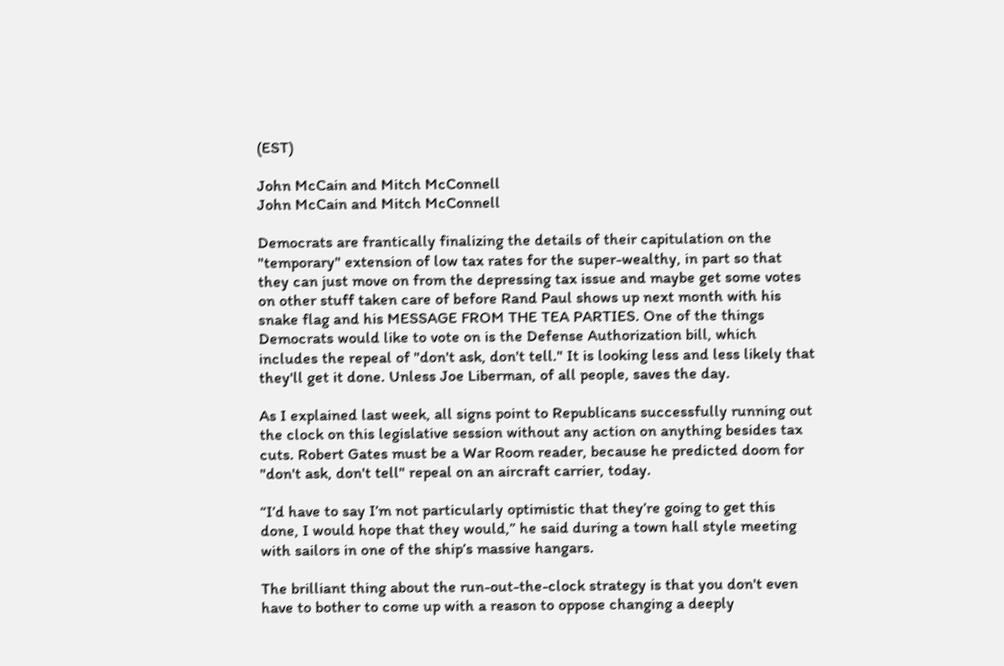(EST)

John McCain and Mitch McConnell
John McCain and Mitch McConnell

Democrats are frantically finalizing the details of their capitulation on the "temporary" extension of low tax rates for the super-wealthy, in part so that they can just move on from the depressing tax issue and maybe get some votes on other stuff taken care of before Rand Paul shows up next month with his snake flag and his MESSAGE FROM THE TEA PARTIES. One of the things Democrats would like to vote on is the Defense Authorization bill, which includes the repeal of "don't ask, don't tell." It is looking less and less likely that they'll get it done. Unless Joe Liberman, of all people, saves the day.

As I explained last week, all signs point to Republicans successfully running out the clock on this legislative session without any action on anything besides tax cuts. Robert Gates must be a War Room reader, because he predicted doom for "don't ask, don't tell" repeal on an aircraft carrier, today.

“I’d have to say I’m not particularly optimistic that they’re going to get this done, I would hope that they would,” he said during a town hall style meeting with sailors in one of the ship’s massive hangars.

The brilliant thing about the run-out-the-clock strategy is that you don't even have to bother to come up with a reason to oppose changing a deeply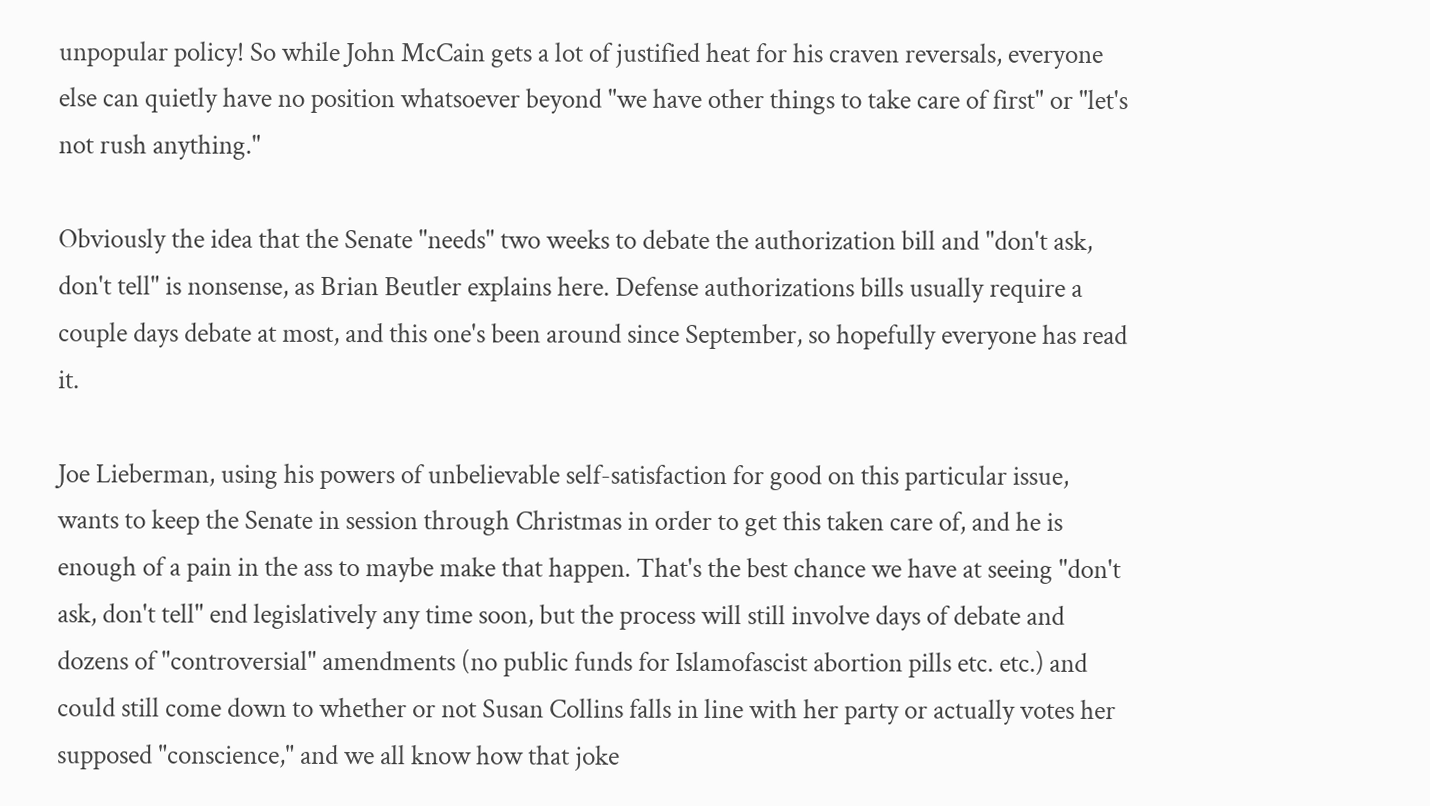unpopular policy! So while John McCain gets a lot of justified heat for his craven reversals, everyone else can quietly have no position whatsoever beyond "we have other things to take care of first" or "let's not rush anything."

Obviously the idea that the Senate "needs" two weeks to debate the authorization bill and "don't ask, don't tell" is nonsense, as Brian Beutler explains here. Defense authorizations bills usually require a couple days debate at most, and this one's been around since September, so hopefully everyone has read it.

Joe Lieberman, using his powers of unbelievable self-satisfaction for good on this particular issue, wants to keep the Senate in session through Christmas in order to get this taken care of, and he is enough of a pain in the ass to maybe make that happen. That's the best chance we have at seeing "don't ask, don't tell" end legislatively any time soon, but the process will still involve days of debate and dozens of "controversial" amendments (no public funds for Islamofascist abortion pills etc. etc.) and could still come down to whether or not Susan Collins falls in line with her party or actually votes her supposed "conscience," and we all know how that joke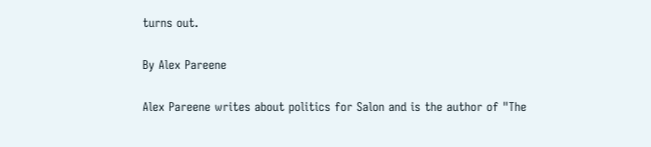turns out.

By Alex Pareene

Alex Pareene writes about politics for Salon and is the author of "The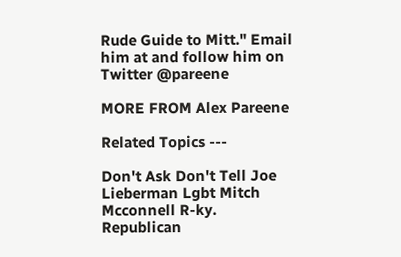Rude Guide to Mitt." Email him at and follow him on Twitter @pareene

MORE FROM Alex Pareene

Related Topics ---

Don't Ask Don't Tell Joe Lieberman Lgbt Mitch Mcconnell R-ky. Republican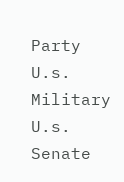Party U.s. Military U.s. Senate